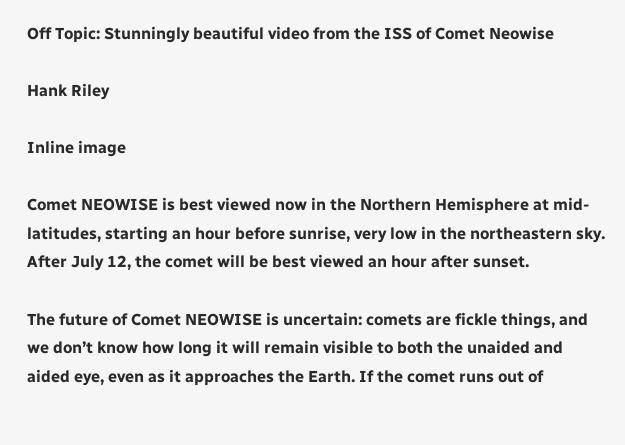Off Topic: Stunningly beautiful video from the ISS of Comet Neowise

Hank Riley

Inline image

Comet NEOWISE is best viewed now in the Northern Hemisphere at mid-latitudes, starting an hour before sunrise, very low in the northeastern sky. After July 12, the comet will be best viewed an hour after sunset.

The future of Comet NEOWISE is uncertain: comets are fickle things, and we don’t know how long it will remain visible to both the unaided and aided eye, even as it approaches the Earth. If the comet runs out of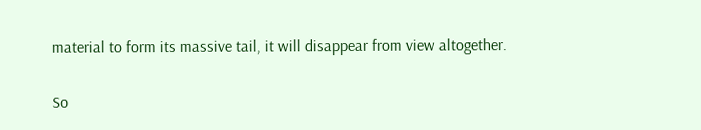material to form its massive tail, it will disappear from view altogether.

So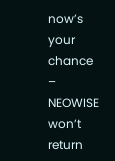now’s your chance – NEOWISE won’t return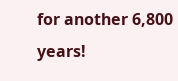for another 6,800 years!